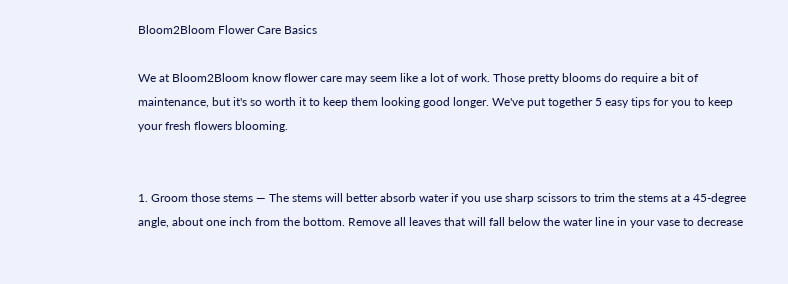Bloom2Bloom Flower Care Basics

We at Bloom2Bloom know flower care may seem like a lot of work. Those pretty blooms do require a bit of maintenance, but it's so worth it to keep them looking good longer. We've put together 5 easy tips for you to keep your fresh flowers blooming.


1. Groom those stems — The stems will better absorb water if you use sharp scissors to trim the stems at a 45-degree angle, about one inch from the bottom. Remove all leaves that will fall below the water line in your vase to decrease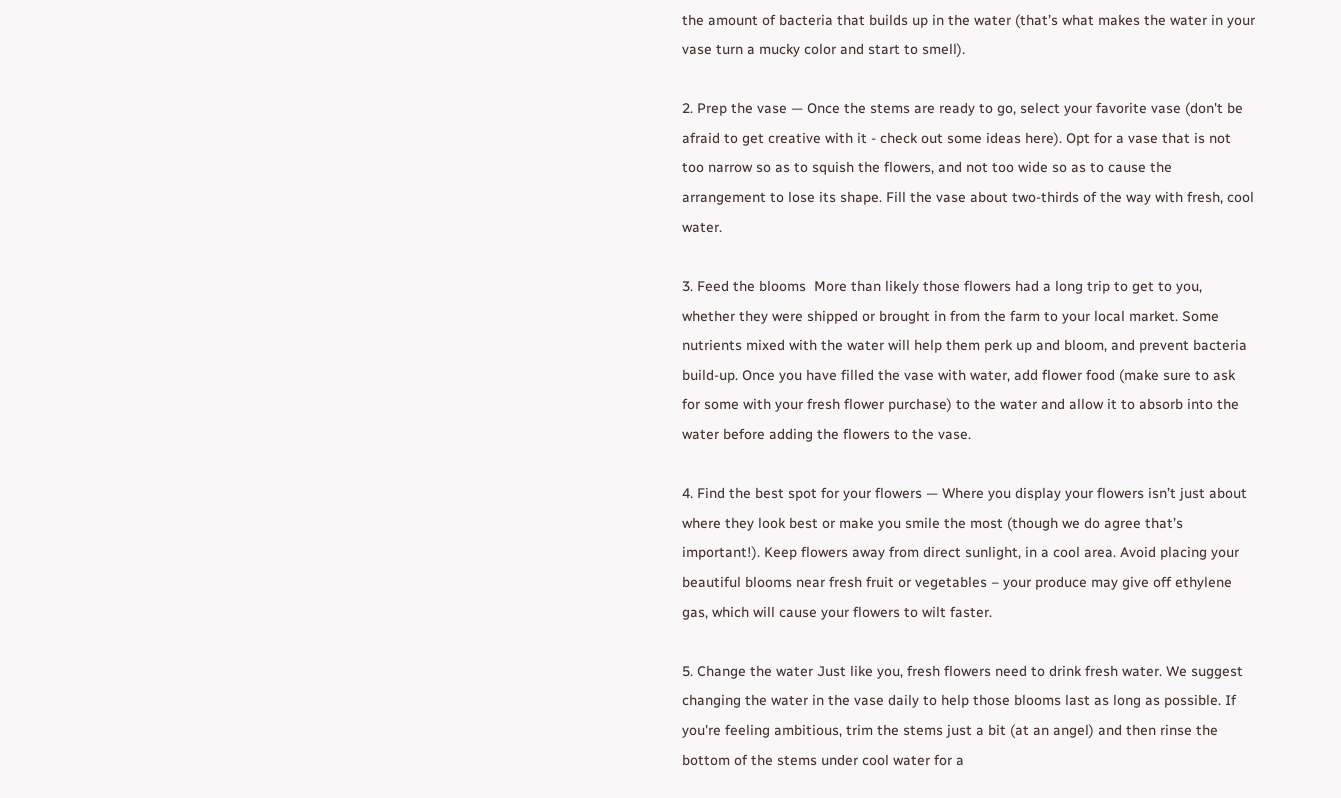the amount of bacteria that builds up in the water (that’s what makes the water in your vase turn a mucky color and start to smell).

2. Prep the vase — Once the stems are ready to go, select your favorite vase (don't be afraid to get creative with it - check out some ideas here). Opt for a vase that is not too narrow so as to squish the flowers, and not too wide so as to cause the arrangement to lose its shape. Fill the vase about two-thirds of the way with fresh, cool water.

3. Feed the blooms  More than likely those flowers had a long trip to get to you, whether they were shipped or brought in from the farm to your local market. Some nutrients mixed with the water will help them perk up and bloom, and prevent bacteria build-up. Once you have filled the vase with water, add flower food (make sure to ask for some with your fresh flower purchase) to the water and allow it to absorb into the water before adding the flowers to the vase.

4. Find the best spot for your flowers — Where you display your flowers isn’t just about where they look best or make you smile the most (though we do agree that’s important!). Keep flowers away from direct sunlight, in a cool area. Avoid placing your beautiful blooms near fresh fruit or vegetables – your produce may give off ethylene gas, which will cause your flowers to wilt faster.

5. Change the water Just like you, fresh flowers need to drink fresh water. We suggest changing the water in the vase daily to help those blooms last as long as possible. If you're feeling ambitious, trim the stems just a bit (at an angel) and then rinse the bottom of the stems under cool water for a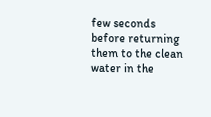few seconds before returning them to the clean water in the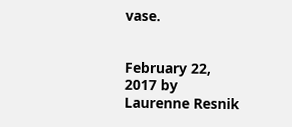vase.


February 22, 2017 by Laurenne Resnik